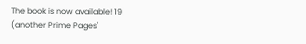The book is now available! 19
(another Prime Pages'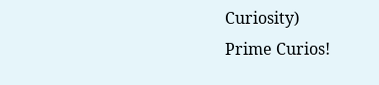Curiosity)
Prime Curios!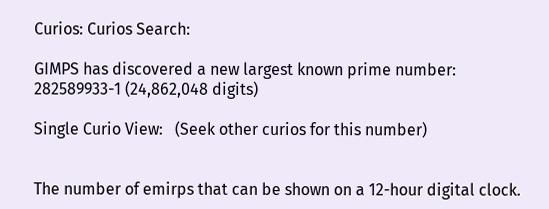Curios: Curios Search:

GIMPS has discovered a new largest known prime number: 282589933-1 (24,862,048 digits)

Single Curio View:   (Seek other curios for this number)


The number of emirps that can be shown on a 12-hour digital clock.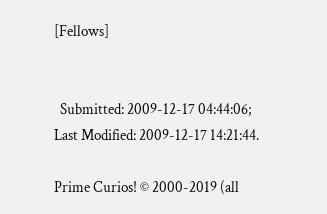[Fellows]


  Submitted: 2009-12-17 04:44:06;   Last Modified: 2009-12-17 14:21:44.

Prime Curios! © 2000-2019 (all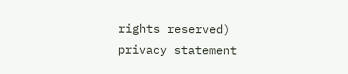rights reserved)  privacy statement